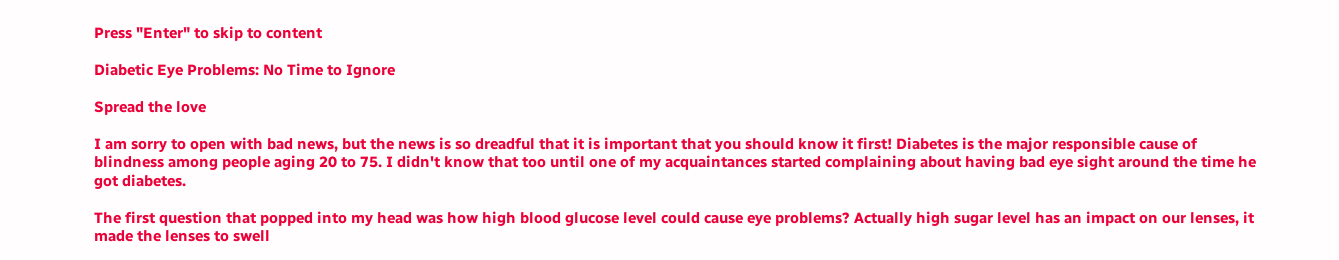Press "Enter" to skip to content

Diabetic Eye Problems: No Time to Ignore

Spread the love

I am sorry to open with bad news, but the news is so dreadful that it is important that you should know it first! Diabetes is the major responsible cause of blindness among people aging 20 to 75. I didn't know that too until one of my acquaintances started complaining about having bad eye sight around the time he got diabetes.

The first question that popped into my head was how high blood glucose level could cause eye problems? Actually high sugar level has an impact on our lenses, it made the lenses to swell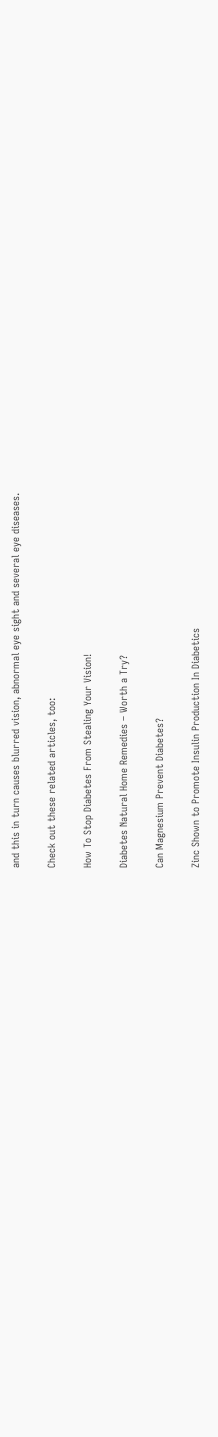and this in turn causes blurred vision, abnormal eye sight and several eye diseases.

Check out these related articles, too:

How To Stop Diabetes From Stealing Your Vision!

Diabetes Natural Home Remedies – Worth a Try?

Can Magnesium Prevent Diabetes?

Zinc Shown to Promote Insulin Production In Diabetics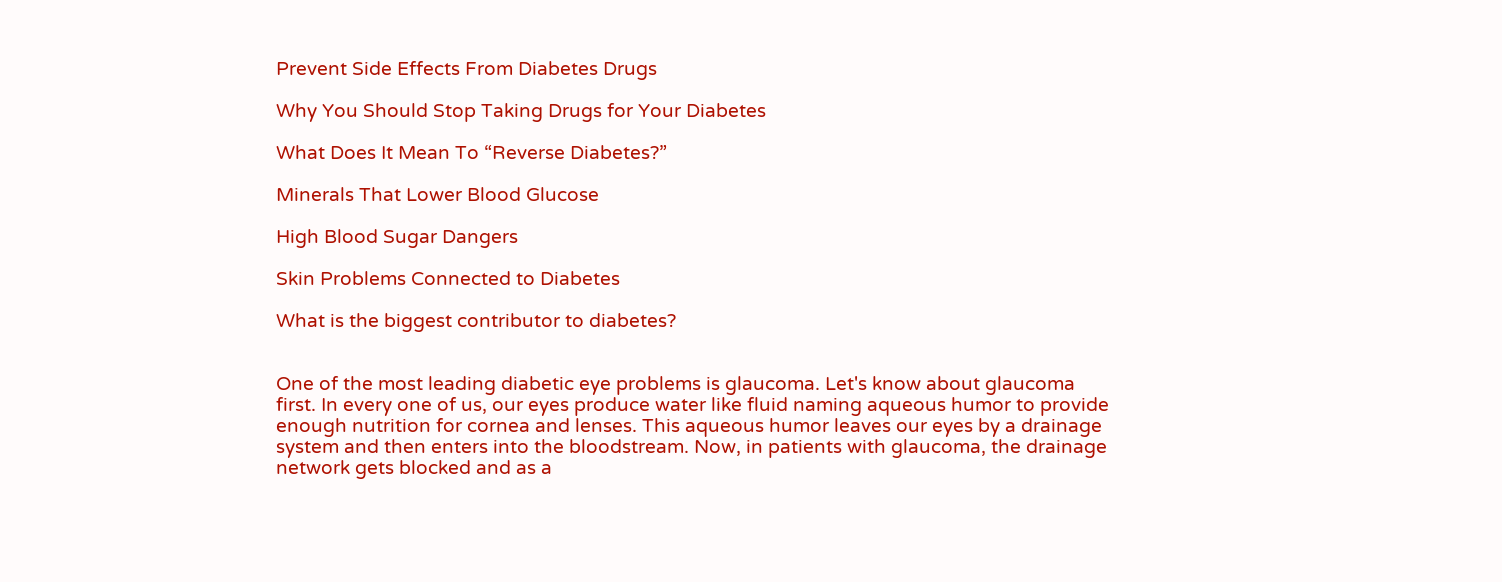Prevent Side Effects From Diabetes Drugs

Why You Should Stop Taking Drugs for Your Diabetes

What Does It Mean To “Reverse Diabetes?”

Minerals That Lower Blood Glucose

High Blood Sugar Dangers

Skin Problems Connected to Diabetes

What is the biggest contributor to diabetes?


One of the most leading diabetic eye problems is glaucoma. Let's know about glaucoma first. In every one of us, our eyes produce water like fluid naming aqueous humor to provide enough nutrition for cornea and lenses. This aqueous humor leaves our eyes by a drainage system and then enters into the bloodstream. Now, in patients with glaucoma, the drainage network gets blocked and as a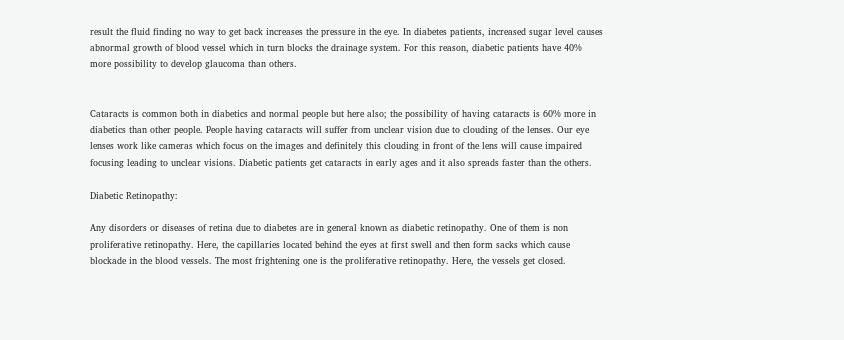result the fluid finding no way to get back increases the pressure in the eye. In diabetes patients, increased sugar level causes abnormal growth of blood vessel which in turn blocks the drainage system. For this reason, diabetic patients have 40% more possibility to develop glaucoma than others.


Cataracts is common both in diabetics and normal people but here also; the possibility of having cataracts is 60% more in diabetics than other people. People having cataracts will suffer from unclear vision due to clouding of the lenses. Our eye lenses work like cameras which focus on the images and definitely this clouding in front of the lens will cause impaired focusing leading to unclear visions. Diabetic patients get cataracts in early ages and it also spreads faster than the others.

Diabetic Retinopathy:

Any disorders or diseases of retina due to diabetes are in general known as diabetic retinopathy. One of them is non proliferative retinopathy. Here, the capillaries located behind the eyes at first swell and then form sacks which cause blockade in the blood vessels. The most frightening one is the proliferative retinopathy. Here, the vessels get closed.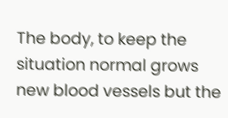The body, to keep the situation normal grows new blood vessels but the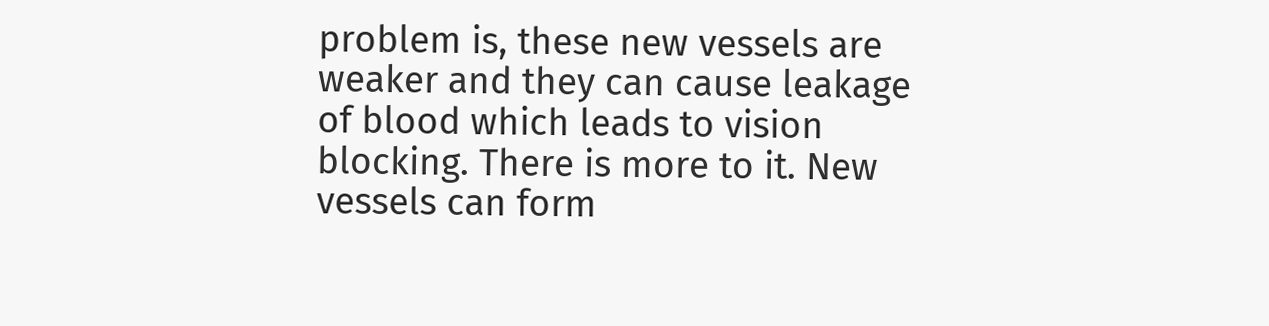problem is, these new vessels are weaker and they can cause leakage of blood which leads to vision blocking. There is more to it. New vessels can form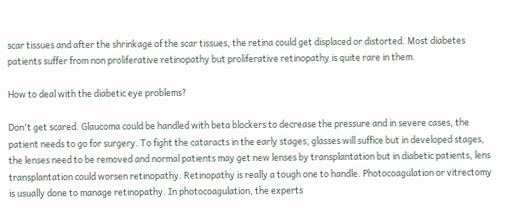scar tissues and after the shrinkage of the scar tissues, the retina could get displaced or distorted. Most diabetes patients suffer from non proliferative retinopathy but proliferative retinopathy is quite rare in them.

How to deal with the diabetic eye problems?

Don't get scared. Glaucoma could be handled with beta blockers to decrease the pressure and in severe cases, the patient needs to go for surgery. To fight the cataracts in the early stages, glasses will suffice but in developed stages, the lenses need to be removed and normal patients may get new lenses by transplantation but in diabetic patients, lens transplantation could worsen retinopathy. Retinopathy is really a tough one to handle. Photocoagulation or vitrectomy is usually done to manage retinopathy. In photocoagulation, the experts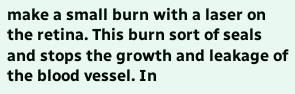make a small burn with a laser on the retina. This burn sort of seals and stops the growth and leakage of the blood vessel. In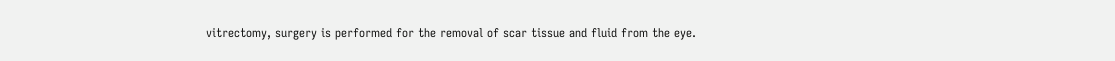vitrectomy, surgery is performed for the removal of scar tissue and fluid from the eye.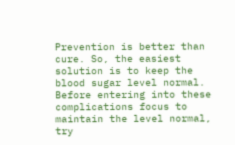Prevention is better than cure. So, the easiest solution is to keep the blood sugar level normal. Before entering into these complications focus to maintain the level normal, try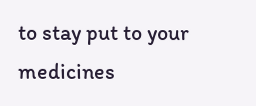to stay put to your medicines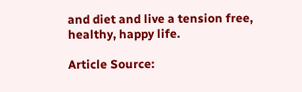and diet and live a tension free, healthy, happy life.

Article Source: